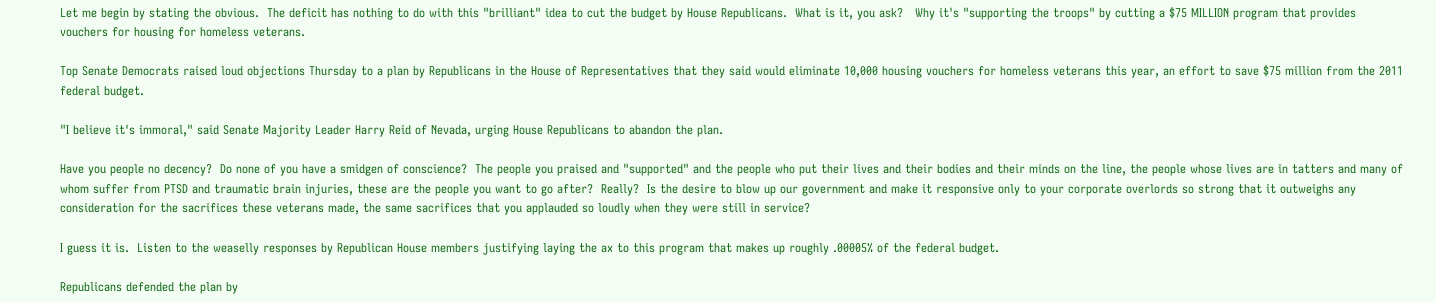Let me begin by stating the obvious.  The deficit has nothing to do with this "brilliant" idea to cut the budget by House Republicans.  What is it, you ask?   Why it's "supporting the troops" by cutting a $75 MILLION program that provides vouchers for housing for homeless veterans.

Top Senate Democrats raised loud objections Thursday to a plan by Republicans in the House of Representatives that they said would eliminate 10,000 housing vouchers for homeless veterans this year, an effort to save $75 million from the 2011 federal budget.

"I believe it's immoral," said Senate Majority Leader Harry Reid of Nevada, urging House Republicans to abandon the plan.

Have you people no decency?  Do none of you have a smidgen of conscience?  The people you praised and "supported" and the people who put their lives and their bodies and their minds on the line, the people whose lives are in tatters and many of whom suffer from PTSD and traumatic brain injuries, these are the people you want to go after?  Really?  Is the desire to blow up our government and make it responsive only to your corporate overlords so strong that it outweighs any consideration for the sacrifices these veterans made, the same sacrifices that you applauded so loudly when they were still in service?

I guess it is.  Listen to the weaselly responses by Republican House members justifying laying the ax to this program that makes up roughly .00005% of the federal budget.

Republicans defended the plan by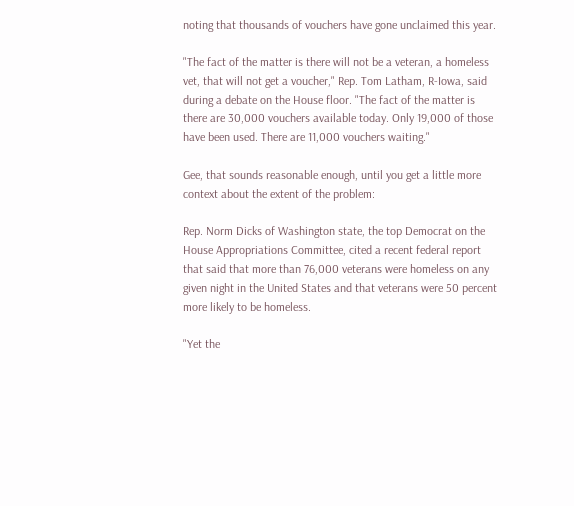noting that thousands of vouchers have gone unclaimed this year.

"The fact of the matter is there will not be a veteran, a homeless vet, that will not get a voucher," Rep. Tom Latham, R-Iowa, said during a debate on the House floor. "The fact of the matter is there are 30,000 vouchers available today. Only 19,000 of those have been used. There are 11,000 vouchers waiting."

Gee, that sounds reasonable enough, until you get a little more context about the extent of the problem:

Rep. Norm Dicks of Washington state, the top Democrat on the House Appropriations Committee, cited a recent federal report that said that more than 76,000 veterans were homeless on any given night in the United States and that veterans were 50 percent more likely to be homeless.

"Yet the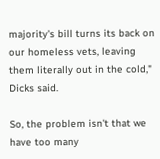majority's bill turns its back on our homeless vets, leaving them literally out in the cold," Dicks said.

So, the problem isn't that we have too many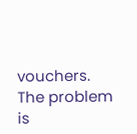vouchers.  The problem is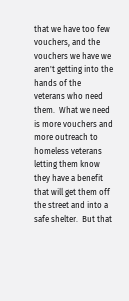that we have too few vouchers, and the vouchers we have we aren't getting into the hands of the veterans who need them.  What we need is more vouchers and more outreach to homeless veterans letting them know they have a benefit that will get them off the street and into a safe shelter.  But that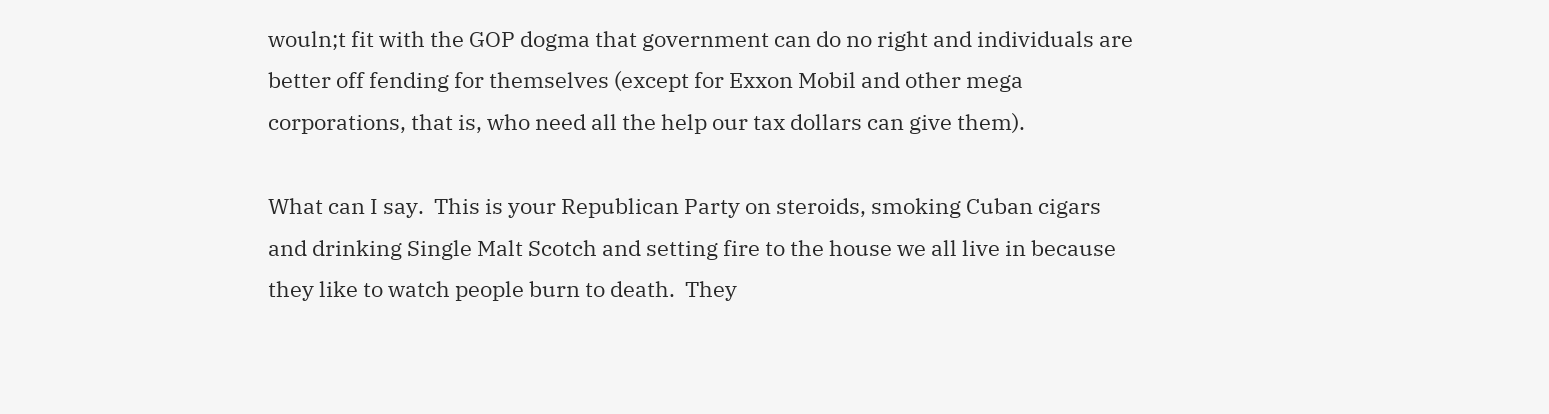wouln;t fit with the GOP dogma that government can do no right and individuals are better off fending for themselves (except for Exxon Mobil and other mega corporations, that is, who need all the help our tax dollars can give them).

What can I say.  This is your Republican Party on steroids, smoking Cuban cigars and drinking Single Malt Scotch and setting fire to the house we all live in because they like to watch people burn to death.  They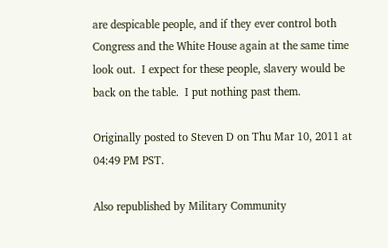are despicable people, and if they ever control both Congress and the White House again at the same time look out.  I expect for these people, slavery would be back on the table.  I put nothing past them.

Originally posted to Steven D on Thu Mar 10, 2011 at 04:49 PM PST.

Also republished by Military Community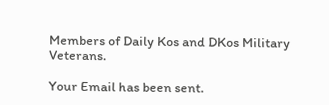Members of Daily Kos and DKos Military Veterans.

Your Email has been sent.